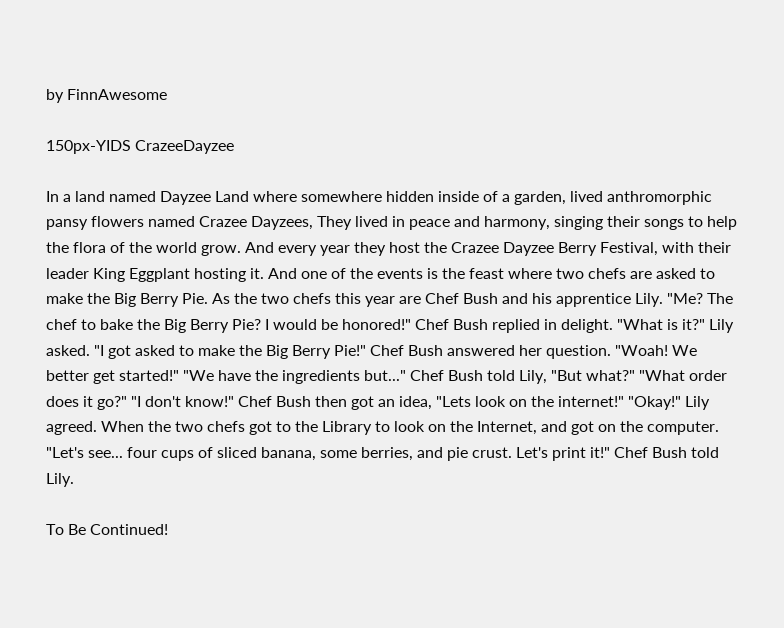by FinnAwesome

150px-YIDS CrazeeDayzee

In a land named Dayzee Land where somewhere hidden inside of a garden, lived anthromorphic pansy flowers named Crazee Dayzees, They lived in peace and harmony, singing their songs to help the flora of the world grow. And every year they host the Crazee Dayzee Berry Festival, with their leader King Eggplant hosting it. And one of the events is the feast where two chefs are asked to make the Big Berry Pie. As the two chefs this year are Chef Bush and his apprentice Lily. "Me? The chef to bake the Big Berry Pie? I would be honored!" Chef Bush replied in delight. "What is it?" Lily asked. "I got asked to make the Big Berry Pie!" Chef Bush answered her question. "Woah! We better get started!" "We have the ingredients but..." Chef Bush told Lily, "But what?" "What order does it go?" "I don't know!" Chef Bush then got an idea, "Lets look on the internet!" "Okay!" Lily agreed. When the two chefs got to the Library to look on the Internet, and got on the computer. "Let's see... four cups of sliced banana, some berries, and pie crust. Let's print it!" Chef Bush told Lily.

To Be Continued!